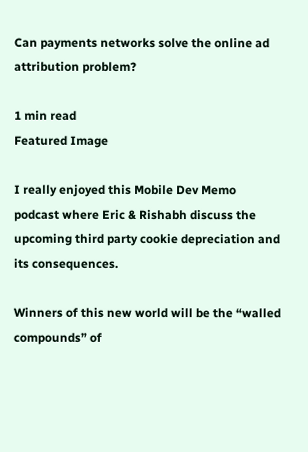Can payments networks solve the online ad attribution problem?

1 min read
Featured Image

I really enjoyed this Mobile Dev Memo podcast where Eric & Rishabh discuss the upcoming third party cookie depreciation and its consequences.

Winners of this new world will be the “walled compounds” of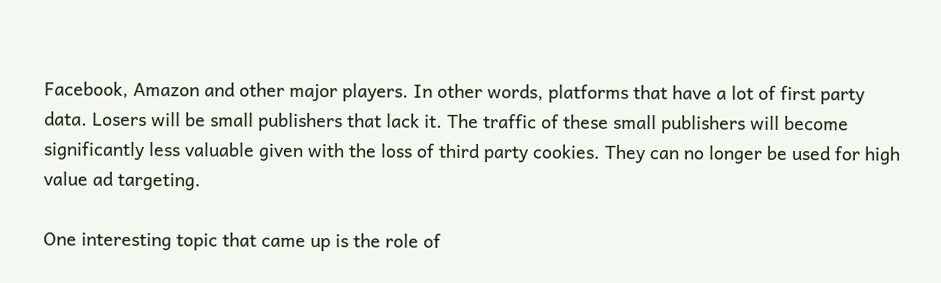Facebook, Amazon and other major players. In other words, platforms that have a lot of first party data. Losers will be small publishers that lack it. The traffic of these small publishers will become significantly less valuable given with the loss of third party cookies. They can no longer be used for high value ad targeting.

One interesting topic that came up is the role of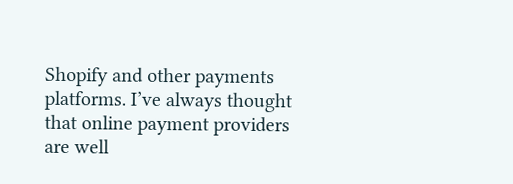Shopify and other payments platforms. I’ve always thought that online payment providers are well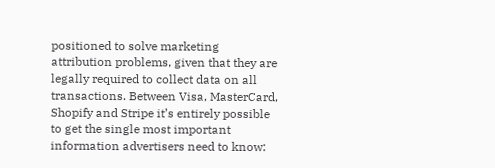positioned to solve marketing attribution problems, given that they are legally required to collect data on all transactions. Between Visa, MasterCard, Shopify and Stripe it’s entirely possible to get the single most important information advertisers need to know: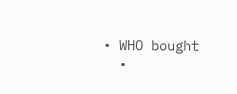• WHO bought
  •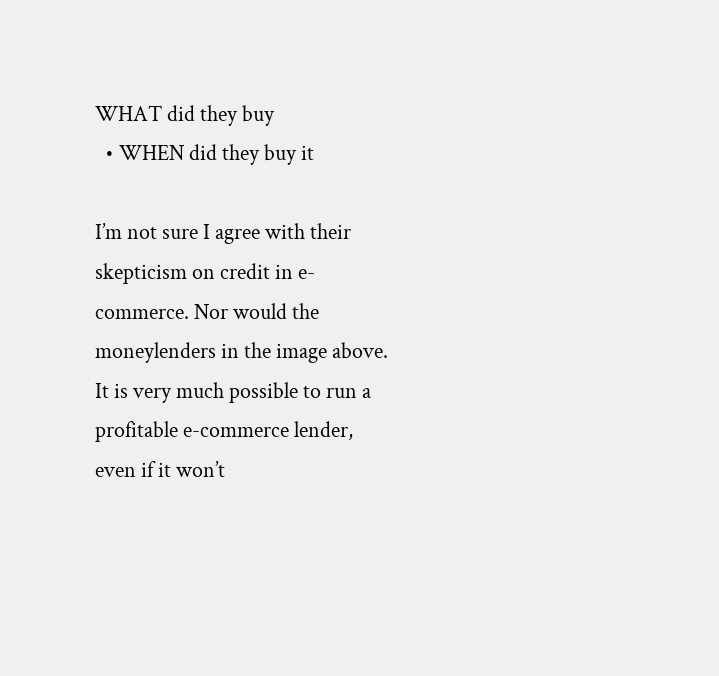WHAT did they buy
  • WHEN did they buy it

I’m not sure I agree with their skepticism on credit in e-commerce. Nor would the moneylenders in the image above. It is very much possible to run a profitable e-commerce lender, even if it won’t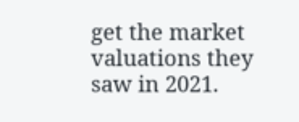get the market valuations they saw in 2021.